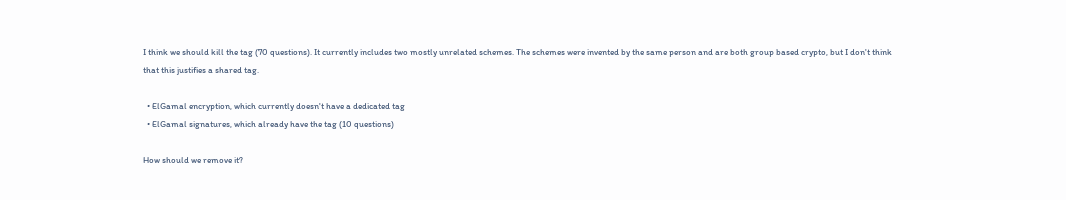I think we should kill the tag (70 questions). It currently includes two mostly unrelated schemes. The schemes were invented by the same person and are both group based crypto, but I don't think that this justifies a shared tag.

  • ElGamal encryption, which currently doesn't have a dedicated tag
  • ElGamal signatures, which already have the tag (10 questions)

How should we remove it?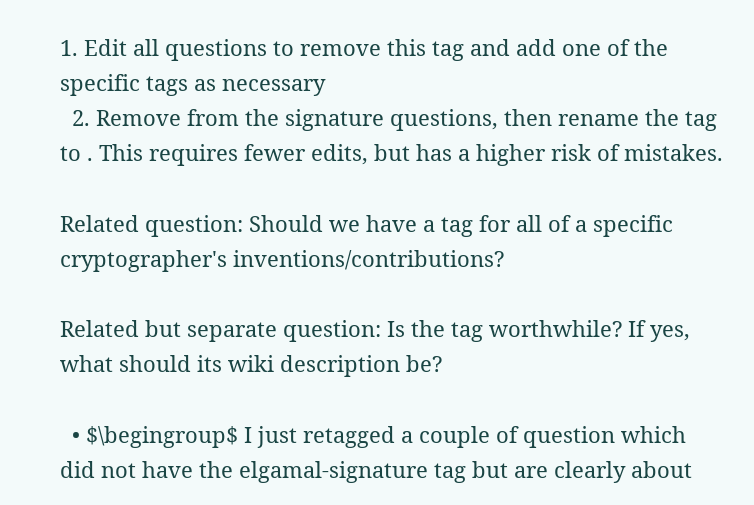1. Edit all questions to remove this tag and add one of the specific tags as necessary
  2. Remove from the signature questions, then rename the tag to . This requires fewer edits, but has a higher risk of mistakes.

Related question: Should we have a tag for all of a specific cryptographer's inventions/contributions?

Related but separate question: Is the tag worthwhile? If yes, what should its wiki description be?

  • $\begingroup$ I just retagged a couple of question which did not have the elgamal-signature tag but are clearly about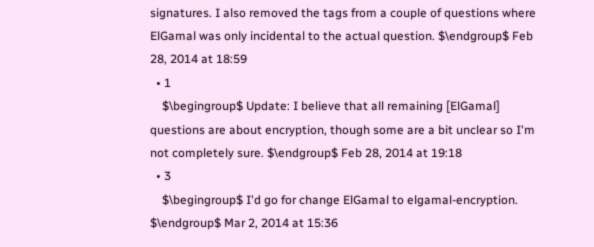signatures. I also removed the tags from a couple of questions where ElGamal was only incidental to the actual question. $\endgroup$ Feb 28, 2014 at 18:59
  • 1
    $\begingroup$ Update: I believe that all remaining [ElGamal] questions are about encryption, though some are a bit unclear so I'm not completely sure. $\endgroup$ Feb 28, 2014 at 19:18
  • 3
    $\begingroup$ I'd go for change ElGamal to elgamal-encryption. $\endgroup$ Mar 2, 2014 at 15:36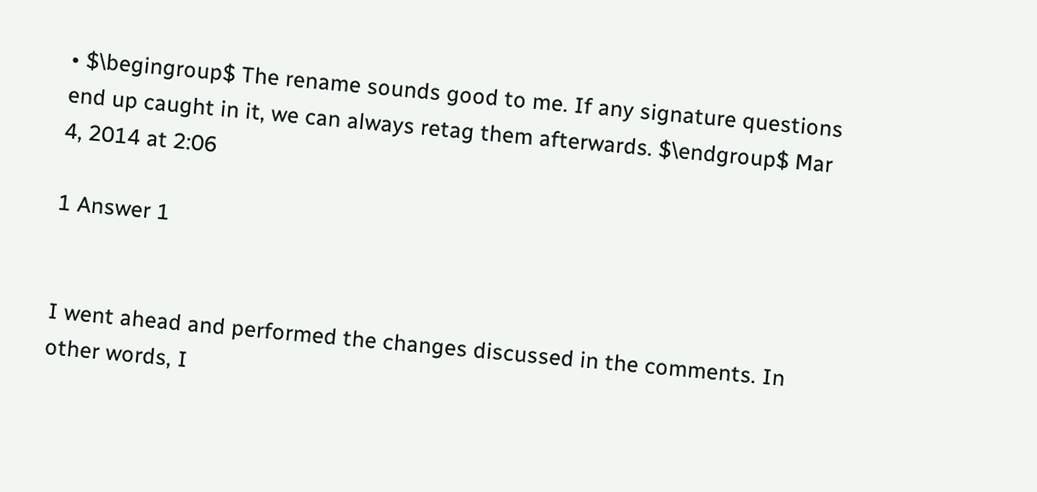• $\begingroup$ The rename sounds good to me. If any signature questions end up caught in it, we can always retag them afterwards. $\endgroup$ Mar 4, 2014 at 2:06

1 Answer 1


I went ahead and performed the changes discussed in the comments. In other words, I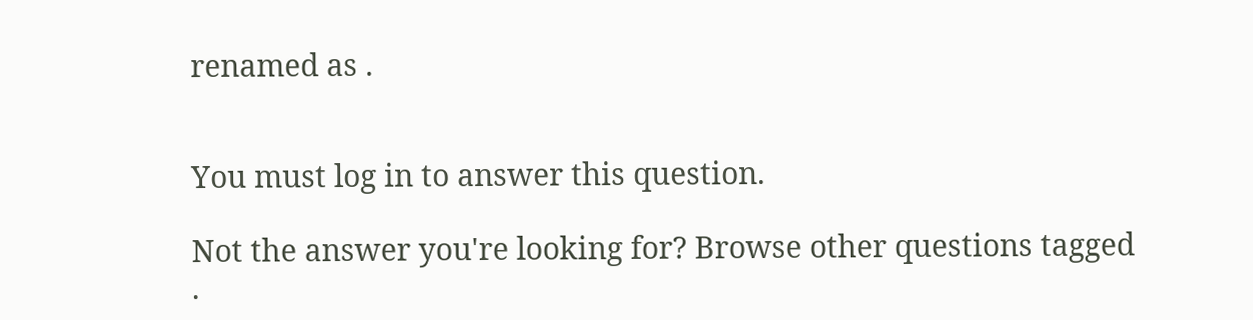renamed as .


You must log in to answer this question.

Not the answer you're looking for? Browse other questions tagged .